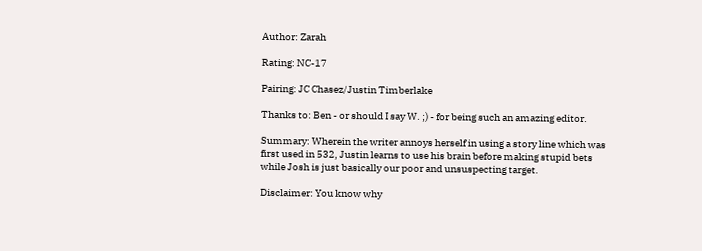Author: Zarah

Rating: NC-17

Pairing: JC Chasez/Justin Timberlake

Thanks to: Ben - or should I say W. ;) - for being such an amazing editor.

Summary: Wherein the writer annoys herself in using a story line which was first used in 532, Justin learns to use his brain before making stupid bets while Josh is just basically our poor and unsuspecting target.

Disclaimer: You know why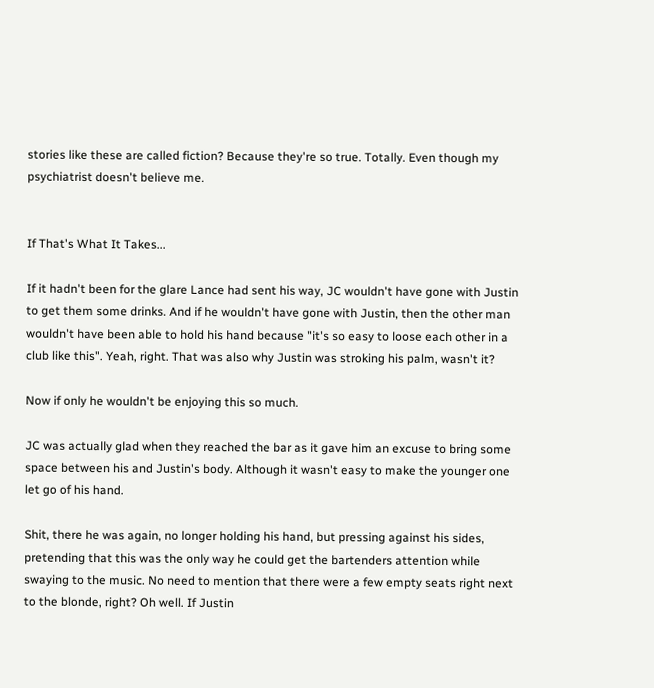stories like these are called fiction? Because they're so true. Totally. Even though my psychiatrist doesn't believe me.


If That's What It Takes...

If it hadn't been for the glare Lance had sent his way, JC wouldn't have gone with Justin to get them some drinks. And if he wouldn't have gone with Justin, then the other man wouldn't have been able to hold his hand because "it's so easy to loose each other in a club like this". Yeah, right. That was also why Justin was stroking his palm, wasn't it?

Now if only he wouldn't be enjoying this so much.

JC was actually glad when they reached the bar as it gave him an excuse to bring some space between his and Justin's body. Although it wasn't easy to make the younger one let go of his hand.

Shit, there he was again, no longer holding his hand, but pressing against his sides, pretending that this was the only way he could get the bartenders attention while swaying to the music. No need to mention that there were a few empty seats right next to the blonde, right? Oh well. If Justin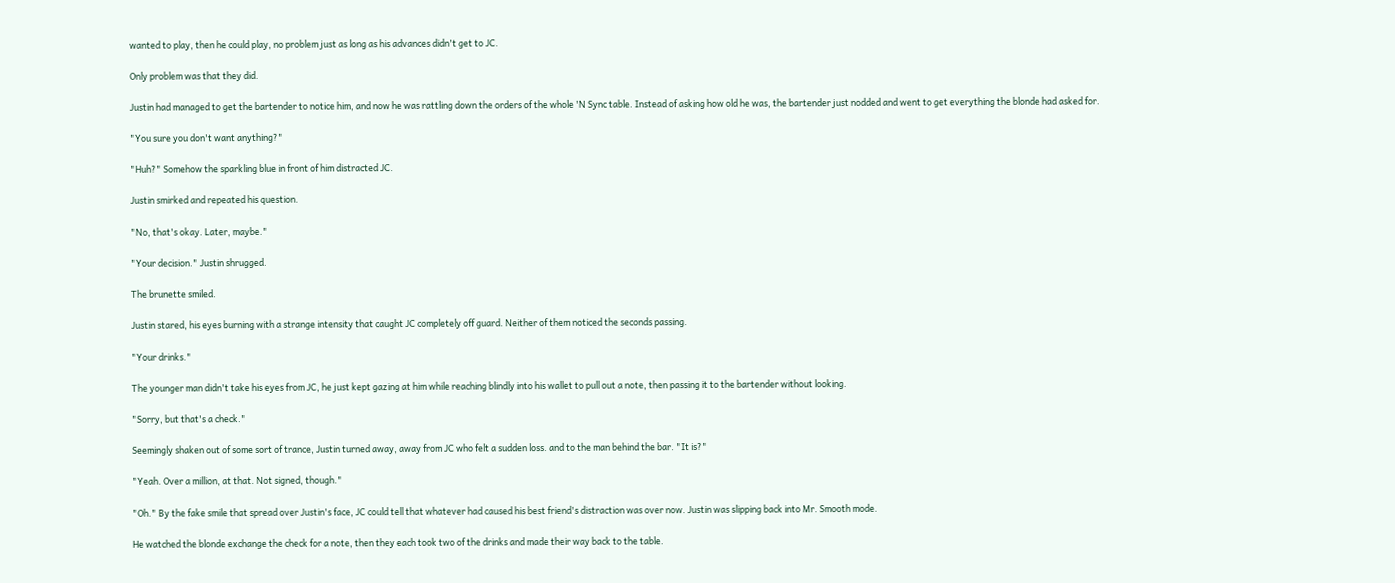wanted to play, then he could play, no problem just as long as his advances didn't get to JC.

Only problem was that they did.

Justin had managed to get the bartender to notice him, and now he was rattling down the orders of the whole 'N Sync table. Instead of asking how old he was, the bartender just nodded and went to get everything the blonde had asked for.

"You sure you don't want anything?"

"Huh?" Somehow the sparkling blue in front of him distracted JC.

Justin smirked and repeated his question.

"No, that's okay. Later, maybe."

"Your decision." Justin shrugged.

The brunette smiled.

Justin stared, his eyes burning with a strange intensity that caught JC completely off guard. Neither of them noticed the seconds passing.

"Your drinks."

The younger man didn't take his eyes from JC, he just kept gazing at him while reaching blindly into his wallet to pull out a note, then passing it to the bartender without looking.

"Sorry, but that's a check."

Seemingly shaken out of some sort of trance, Justin turned away, away from JC who felt a sudden loss. and to the man behind the bar. "It is?"

"Yeah. Over a million, at that. Not signed, though."

"Oh." By the fake smile that spread over Justin's face, JC could tell that whatever had caused his best friend's distraction was over now. Justin was slipping back into Mr. Smooth mode.

He watched the blonde exchange the check for a note, then they each took two of the drinks and made their way back to the table.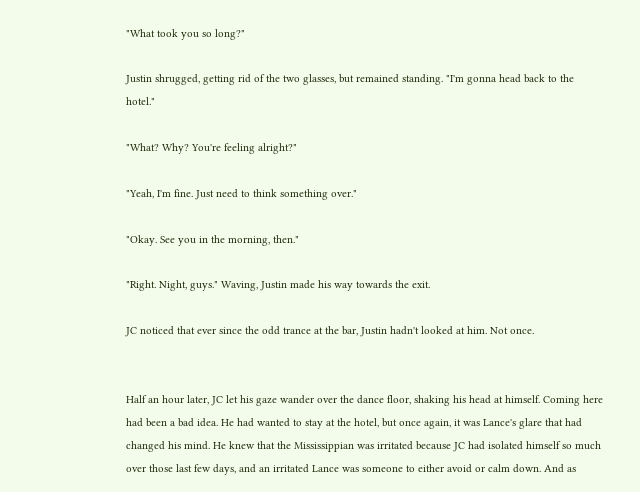"What took you so long?"

Justin shrugged, getting rid of the two glasses, but remained standing. "I'm gonna head back to the hotel."

"What? Why? You're feeling alright?"

"Yeah, I'm fine. Just need to think something over."

"Okay. See you in the morning, then."

"Right. Night, guys." Waving, Justin made his way towards the exit.

JC noticed that ever since the odd trance at the bar, Justin hadn't looked at him. Not once.


Half an hour later, JC let his gaze wander over the dance floor, shaking his head at himself. Coming here had been a bad idea. He had wanted to stay at the hotel, but once again, it was Lance's glare that had changed his mind. He knew that the Mississippian was irritated because JC had isolated himself so much over those last few days, and an irritated Lance was someone to either avoid or calm down. And as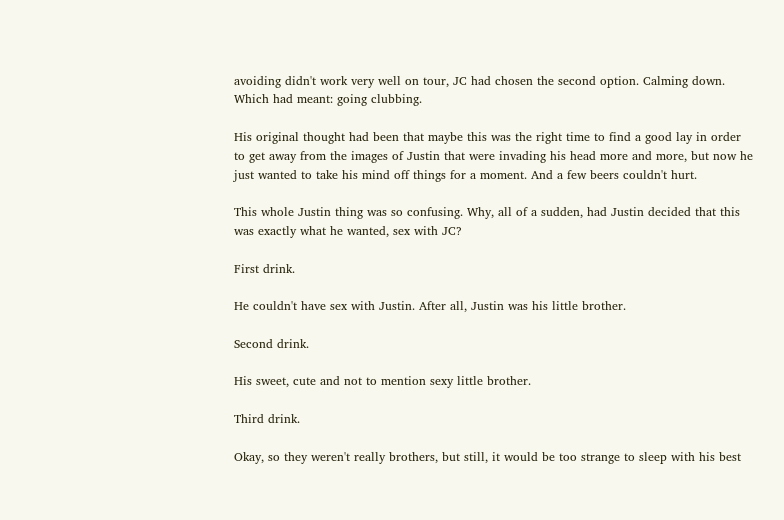avoiding didn't work very well on tour, JC had chosen the second option. Calming down. Which had meant: going clubbing.

His original thought had been that maybe this was the right time to find a good lay in order to get away from the images of Justin that were invading his head more and more, but now he just wanted to take his mind off things for a moment. And a few beers couldn't hurt.

This whole Justin thing was so confusing. Why, all of a sudden, had Justin decided that this was exactly what he wanted, sex with JC?

First drink.

He couldn't have sex with Justin. After all, Justin was his little brother.

Second drink.

His sweet, cute and not to mention sexy little brother.

Third drink.

Okay, so they weren't really brothers, but still, it would be too strange to sleep with his best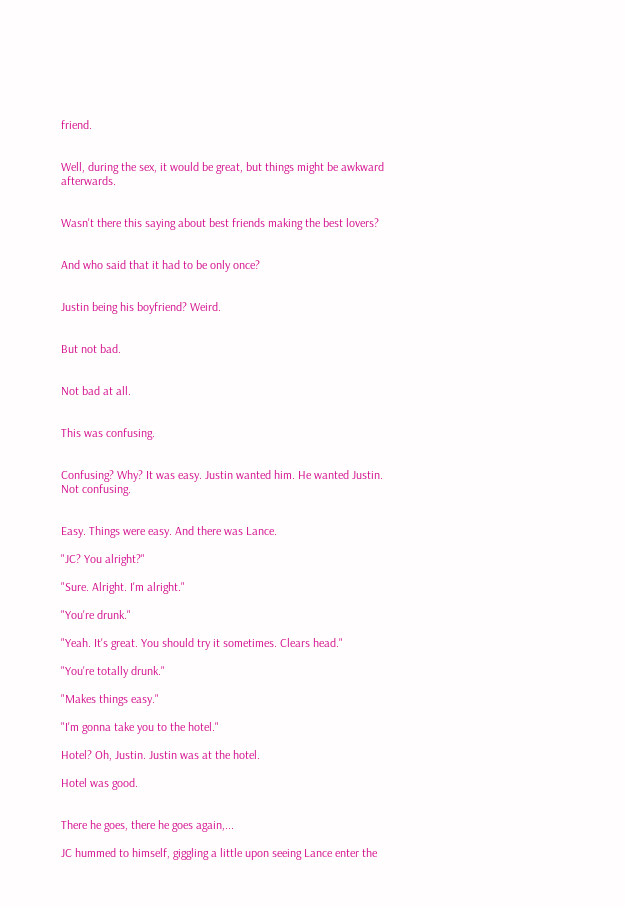friend.


Well, during the sex, it would be great, but things might be awkward afterwards.


Wasn't there this saying about best friends making the best lovers?


And who said that it had to be only once?


Justin being his boyfriend? Weird.


But not bad.


Not bad at all.


This was confusing.


Confusing? Why? It was easy. Justin wanted him. He wanted Justin. Not confusing.


Easy. Things were easy. And there was Lance.

"JC? You alright?"

"Sure. Alright. I'm alright."

"You're drunk."

"Yeah. It's great. You should try it sometimes. Clears head."

"You're totally drunk."

"Makes things easy."

"I'm gonna take you to the hotel."

Hotel? Oh, Justin. Justin was at the hotel.

Hotel was good.


There he goes, there he goes again,...

JC hummed to himself, giggling a little upon seeing Lance enter the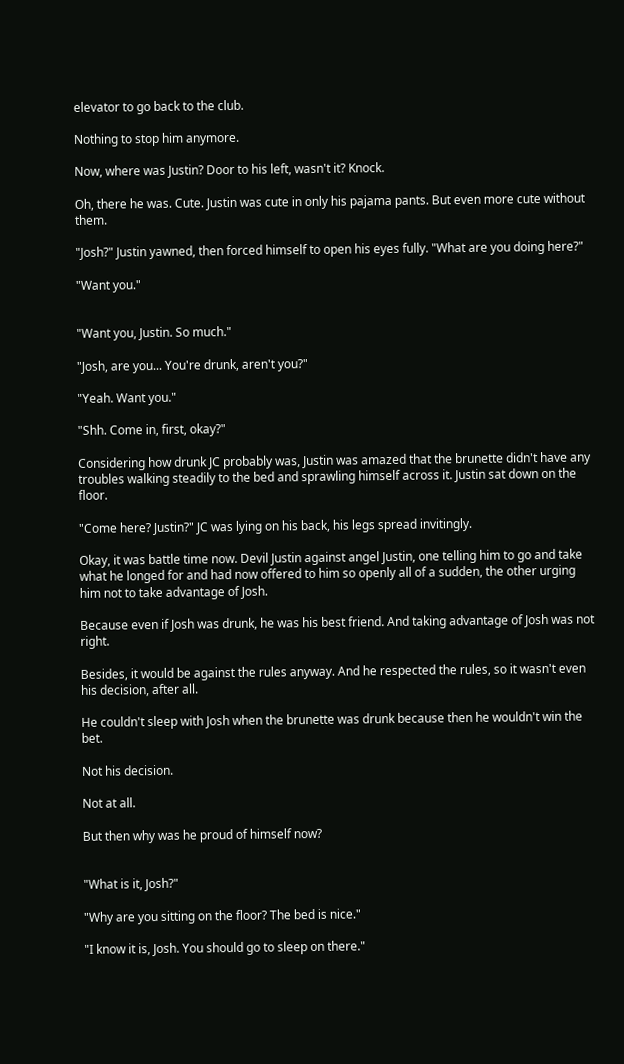elevator to go back to the club.

Nothing to stop him anymore.

Now, where was Justin? Door to his left, wasn't it? Knock.

Oh, there he was. Cute. Justin was cute in only his pajama pants. But even more cute without them.

"Josh?" Justin yawned, then forced himself to open his eyes fully. "What are you doing here?"

"Want you."


"Want you, Justin. So much."

"Josh, are you... You're drunk, aren't you?"

"Yeah. Want you."

"Shh. Come in, first, okay?"

Considering how drunk JC probably was, Justin was amazed that the brunette didn't have any troubles walking steadily to the bed and sprawling himself across it. Justin sat down on the floor.

"Come here? Justin?" JC was lying on his back, his legs spread invitingly.

Okay, it was battle time now. Devil Justin against angel Justin, one telling him to go and take what he longed for and had now offered to him so openly all of a sudden, the other urging him not to take advantage of Josh.

Because even if Josh was drunk, he was his best friend. And taking advantage of Josh was not right.

Besides, it would be against the rules anyway. And he respected the rules, so it wasn't even his decision, after all.

He couldn't sleep with Josh when the brunette was drunk because then he wouldn't win the bet.

Not his decision.

Not at all.

But then why was he proud of himself now?


"What is it, Josh?"

"Why are you sitting on the floor? The bed is nice."

"I know it is, Josh. You should go to sleep on there."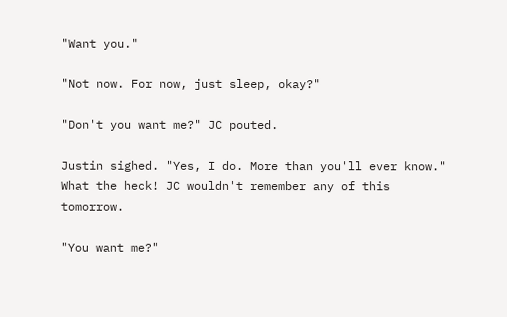"Want you."

"Not now. For now, just sleep, okay?"

"Don't you want me?" JC pouted.

Justin sighed. "Yes, I do. More than you'll ever know." What the heck! JC wouldn't remember any of this tomorrow.

"You want me?"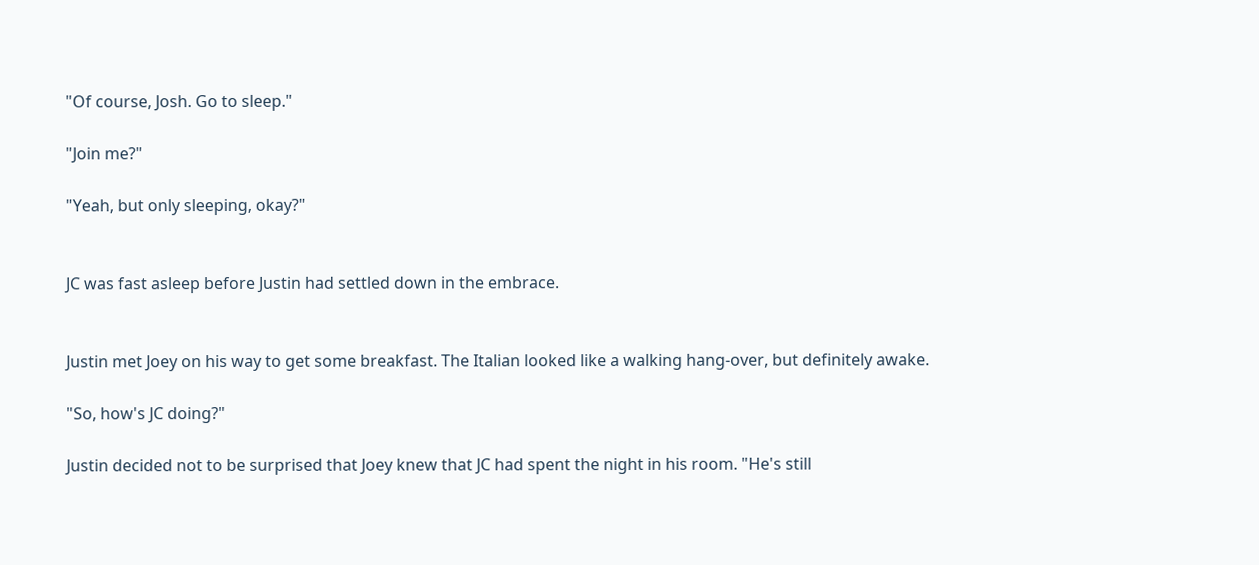"Of course, Josh. Go to sleep."

"Join me?"

"Yeah, but only sleeping, okay?"


JC was fast asleep before Justin had settled down in the embrace.


Justin met Joey on his way to get some breakfast. The Italian looked like a walking hang-over, but definitely awake.

"So, how's JC doing?"

Justin decided not to be surprised that Joey knew that JC had spent the night in his room. "He's still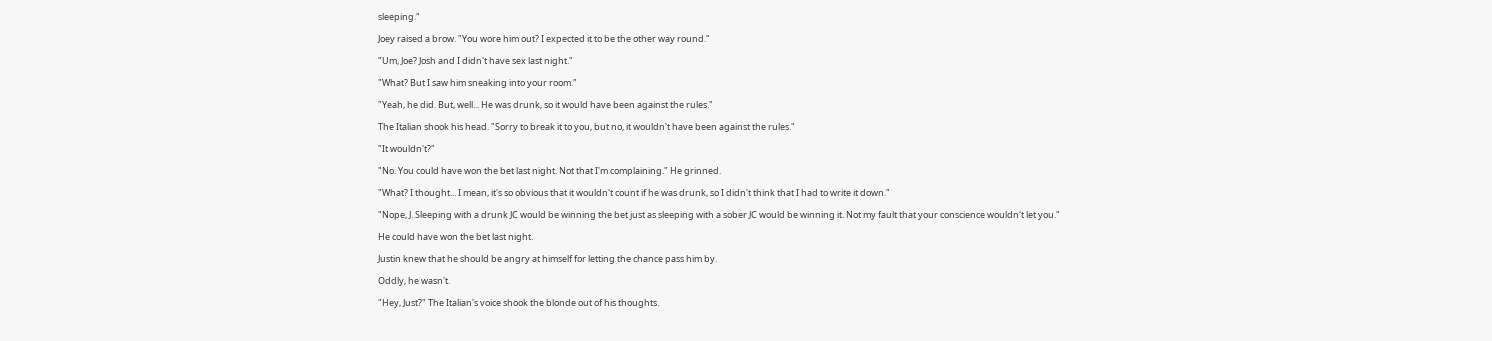sleeping."

Joey raised a brow. "You wore him out? I expected it to be the other way round."

"Um, Joe? Josh and I didn't have sex last night."

"What? But I saw him sneaking into your room."

"Yeah, he did. But, well... He was drunk, so it would have been against the rules."

The Italian shook his head. "Sorry to break it to you, but no, it wouldn't have been against the rules."

"It wouldn't?"

"No. You could have won the bet last night. Not that I'm complaining." He grinned.

"What? I thought... I mean, it's so obvious that it wouldn't count if he was drunk, so I didn't think that I had to write it down."

"Nope, J. Sleeping with a drunk JC would be winning the bet just as sleeping with a sober JC would be winning it. Not my fault that your conscience wouldn't let you."

He could have won the bet last night.

Justin knew that he should be angry at himself for letting the chance pass him by.

Oddly, he wasn't.

"Hey, Just?" The Italian's voice shook the blonde out of his thoughts.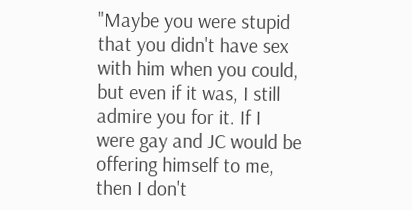"Maybe you were stupid that you didn't have sex with him when you could, but even if it was, I still admire you for it. If I were gay and JC would be offering himself to me, then I don't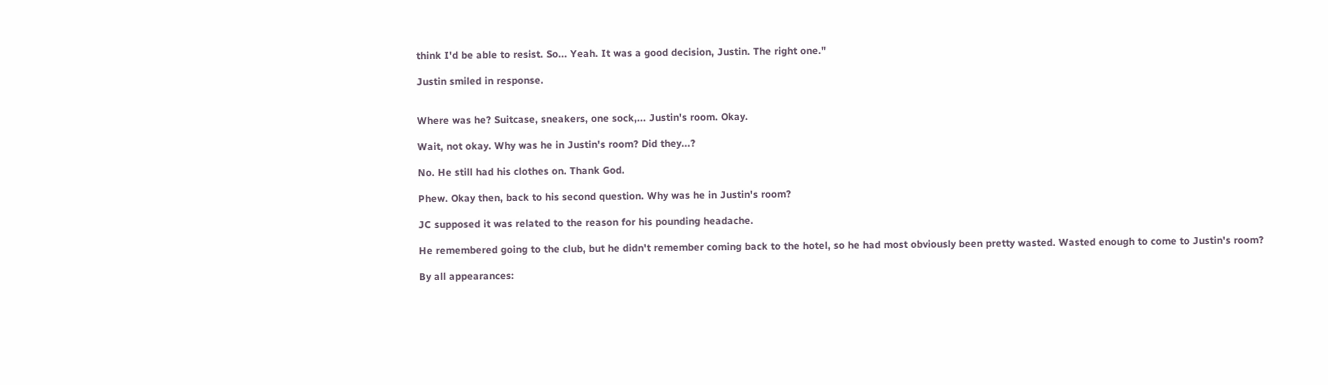think I'd be able to resist. So... Yeah. It was a good decision, Justin. The right one."

Justin smiled in response.


Where was he? Suitcase, sneakers, one sock,... Justin's room. Okay.

Wait, not okay. Why was he in Justin's room? Did they...?

No. He still had his clothes on. Thank God.

Phew. Okay then, back to his second question. Why was he in Justin's room?

JC supposed it was related to the reason for his pounding headache.

He remembered going to the club, but he didn't remember coming back to the hotel, so he had most obviously been pretty wasted. Wasted enough to come to Justin's room?

By all appearances: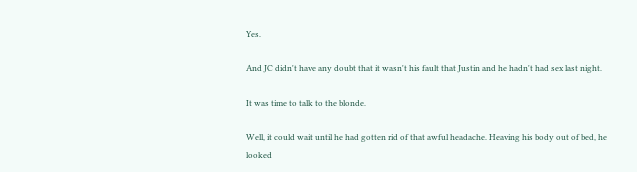Yes.

And JC didn't have any doubt that it wasn't his fault that Justin and he hadn't had sex last night.

It was time to talk to the blonde.

Well, it could wait until he had gotten rid of that awful headache. Heaving his body out of bed, he looked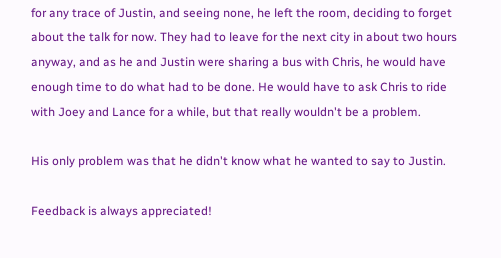for any trace of Justin, and seeing none, he left the room, deciding to forget about the talk for now. They had to leave for the next city in about two hours anyway, and as he and Justin were sharing a bus with Chris, he would have enough time to do what had to be done. He would have to ask Chris to ride with Joey and Lance for a while, but that really wouldn't be a problem.

His only problem was that he didn't know what he wanted to say to Justin.

Feedback is always appreciated!